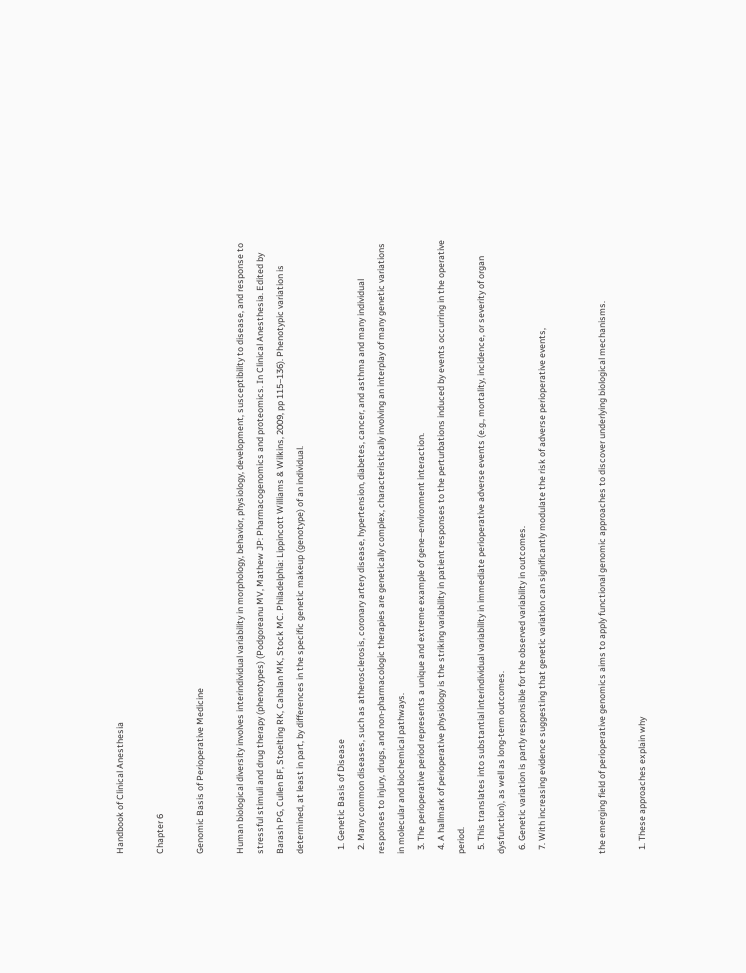Handbook of Clinical Anesthesia

Chapter 6

Genomic Basis of Perioperative Medicine

Human biological diversity involves interindividual variability in morphology, behavior, physiology, development, susceptibility to disease, and response to stressful stimuli and drug therapy (phenotypes) (Podgoreanu MV, Mathew JP: Pharmacogenomics and proteomics. In Clinical Anesthesia. Edited by Barash PG, Cullen BF, Stoelting RK, Cahalan MK, Stock MC. Philadelphia: Lippincott Williams & Wilkins, 2009, pp 115–136). Phenotypic variation is determined, at least in part, by differences in the specific genetic makeup (genotype) of an individual.

  1. Genetic Basis of Disease
  2. Many common diseases, such as atherosclerosis, coronary artery disease, hypertension, diabetes, cancer, and asthma and many individual responses to injury, drugs, and non-pharmacologic therapies are genetically complex, characteristically involving an interplay of many genetic variations in molecular and biochemical pathways.
  3. The perioperative period represents a unique and extreme example of gene–environment interaction.
  4. A hallmark of perioperative physiology is the striking variability in patient responses to the perturbations induced by events occurring in the operative period.
  5. This translates into substantial interindividual variability in immediate perioperative adverse events (e.g., mortality, incidence, or severity of organ dysfunction), as well as long-term outcomes.
  6. Genetic variation is partly responsible for the observed variability in outcomes.
  7. With increasing evidence suggesting that genetic variation can significantly modulate the risk of adverse perioperative events,


the emerging field of perioperative genomics aims to apply functional genomic approaches to discover underlying biological mechanisms.

  1. These approaches explain why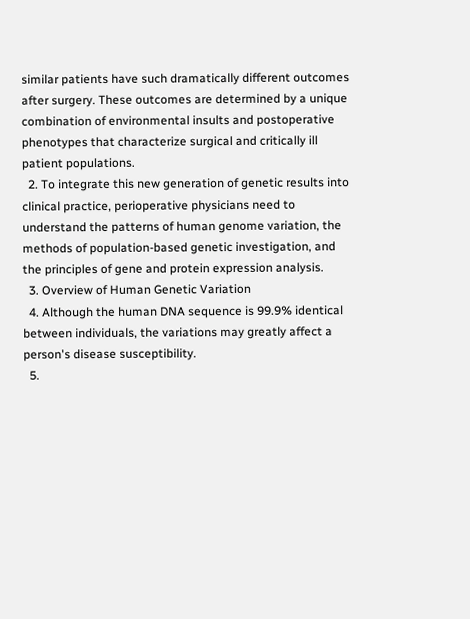similar patients have such dramatically different outcomes after surgery. These outcomes are determined by a unique combination of environmental insults and postoperative phenotypes that characterize surgical and critically ill patient populations.
  2. To integrate this new generation of genetic results into clinical practice, perioperative physicians need to understand the patterns of human genome variation, the methods of population-based genetic investigation, and the principles of gene and protein expression analysis.
  3. Overview of Human Genetic Variation
  4. Although the human DNA sequence is 99.9% identical between individuals, the variations may greatly affect a person's disease susceptibility.
  5.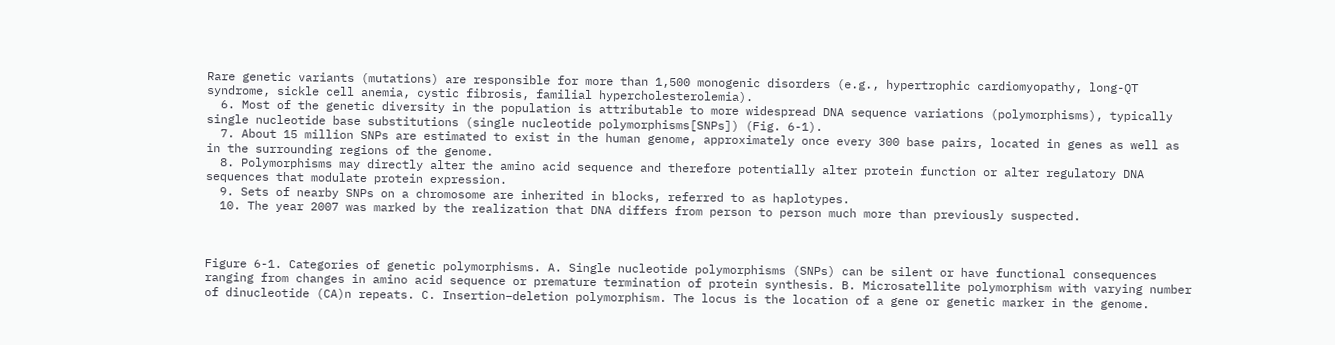Rare genetic variants (mutations) are responsible for more than 1,500 monogenic disorders (e.g., hypertrophic cardiomyopathy, long-QT syndrome, sickle cell anemia, cystic fibrosis, familial hypercholesterolemia).
  6. Most of the genetic diversity in the population is attributable to more widespread DNA sequence variations (polymorphisms), typically single nucleotide base substitutions (single nucleotide polymorphisms[SNPs]) (Fig. 6-1).
  7. About 15 million SNPs are estimated to exist in the human genome, approximately once every 300 base pairs, located in genes as well as in the surrounding regions of the genome.
  8. Polymorphisms may directly alter the amino acid sequence and therefore potentially alter protein function or alter regulatory DNA sequences that modulate protein expression.
  9. Sets of nearby SNPs on a chromosome are inherited in blocks, referred to as haplotypes.
  10. The year 2007 was marked by the realization that DNA differs from person to person much more than previously suspected.



Figure 6-1. Categories of genetic polymorphisms. A. Single nucleotide polymorphisms (SNPs) can be silent or have functional consequences ranging from changes in amino acid sequence or premature termination of protein synthesis. B. Microsatellite polymorphism with varying number of dinucleotide (CA)n repeats. C. Insertion–deletion polymorphism. The locus is the location of a gene or genetic marker in the genome.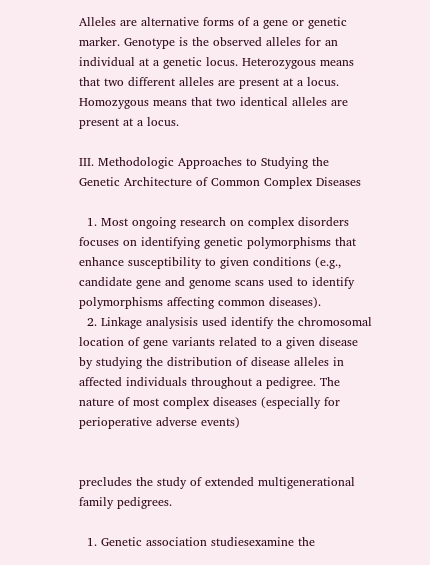Alleles are alternative forms of a gene or genetic marker. Genotype is the observed alleles for an individual at a genetic locus. Heterozygous means that two different alleles are present at a locus. Homozygous means that two identical alleles are present at a locus.

III. Methodologic Approaches to Studying the Genetic Architecture of Common Complex Diseases

  1. Most ongoing research on complex disorders focuses on identifying genetic polymorphisms that enhance susceptibility to given conditions (e.g., candidate gene and genome scans used to identify polymorphisms affecting common diseases).
  2. Linkage analysisis used identify the chromosomal location of gene variants related to a given disease by studying the distribution of disease alleles in affected individuals throughout a pedigree. The nature of most complex diseases (especially for perioperative adverse events)


precludes the study of extended multigenerational family pedigrees.

  1. Genetic association studiesexamine the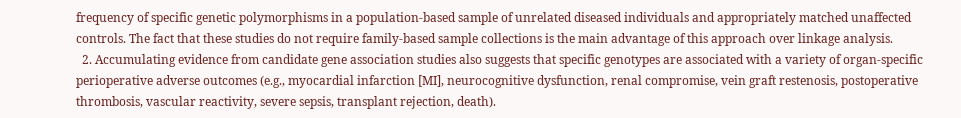frequency of specific genetic polymorphisms in a population-based sample of unrelated diseased individuals and appropriately matched unaffected controls. The fact that these studies do not require family-based sample collections is the main advantage of this approach over linkage analysis.
  2. Accumulating evidence from candidate gene association studies also suggests that specific genotypes are associated with a variety of organ-specific perioperative adverse outcomes (e.g., myocardial infarction [MI], neurocognitive dysfunction, renal compromise, vein graft restenosis, postoperative thrombosis, vascular reactivity, severe sepsis, transplant rejection, death).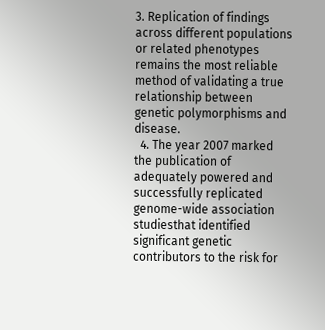3. Replication of findings across different populations or related phenotypes remains the most reliable method of validating a true relationship between genetic polymorphisms and disease.
  4. The year 2007 marked the publication of adequately powered and successfully replicated genome-wide association studiesthat identified significant genetic contributors to the risk for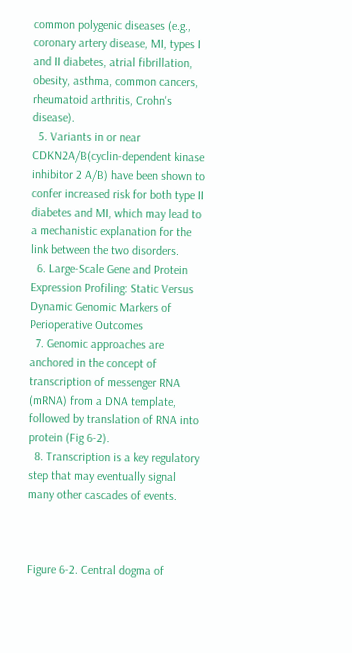common polygenic diseases (e.g., coronary artery disease, MI, types I and II diabetes, atrial fibrillation, obesity, asthma, common cancers, rheumatoid arthritis, Crohn's disease).
  5. Variants in or near CDKN2A/B(cyclin-dependent kinase inhibitor 2 A/B) have been shown to confer increased risk for both type II diabetes and MI, which may lead to a mechanistic explanation for the link between the two disorders.
  6. Large-Scale Gene and Protein Expression Profiling: Static Versus Dynamic Genomic Markers of Perioperative Outcomes
  7. Genomic approaches are anchored in the concept of transcription of messenger RNA (mRNA) from a DNA template, followed by translation of RNA into protein (Fig 6-2).
  8. Transcription is a key regulatory step that may eventually signal many other cascades of events.



Figure 6-2. Central dogma of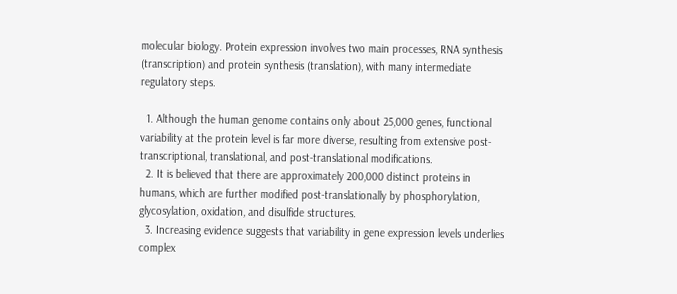molecular biology. Protein expression involves two main processes, RNA synthesis (transcription) and protein synthesis (translation), with many intermediate regulatory steps.

  1. Although the human genome contains only about 25,000 genes, functional variability at the protein level is far more diverse, resulting from extensive post-transcriptional, translational, and post-translational modifications.
  2. It is believed that there are approximately 200,000 distinct proteins in humans, which are further modified post-translationally by phosphorylation, glycosylation, oxidation, and disulfide structures.
  3. Increasing evidence suggests that variability in gene expression levels underlies complex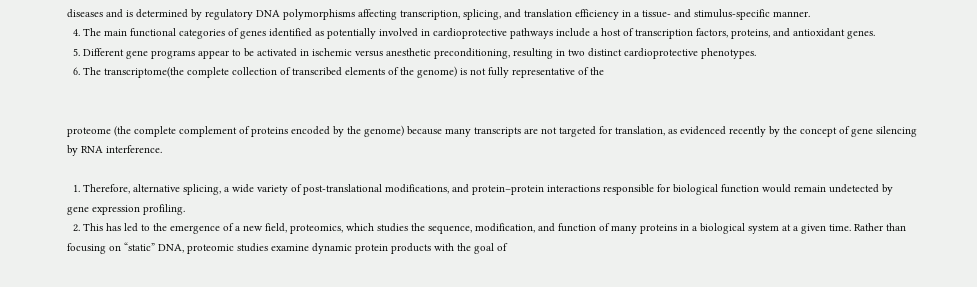diseases and is determined by regulatory DNA polymorphisms affecting transcription, splicing, and translation efficiency in a tissue- and stimulus-specific manner.
  4. The main functional categories of genes identified as potentially involved in cardioprotective pathways include a host of transcription factors, proteins, and antioxidant genes.
  5. Different gene programs appear to be activated in ischemic versus anesthetic preconditioning, resulting in two distinct cardioprotective phenotypes.
  6. The transcriptome(the complete collection of transcribed elements of the genome) is not fully representative of the


proteome (the complete complement of proteins encoded by the genome) because many transcripts are not targeted for translation, as evidenced recently by the concept of gene silencing by RNA interference.

  1. Therefore, alternative splicing, a wide variety of post-translational modifications, and protein–protein interactions responsible for biological function would remain undetected by gene expression profiling.
  2. This has led to the emergence of a new field, proteomics, which studies the sequence, modification, and function of many proteins in a biological system at a given time. Rather than focusing on “static” DNA, proteomic studies examine dynamic protein products with the goal of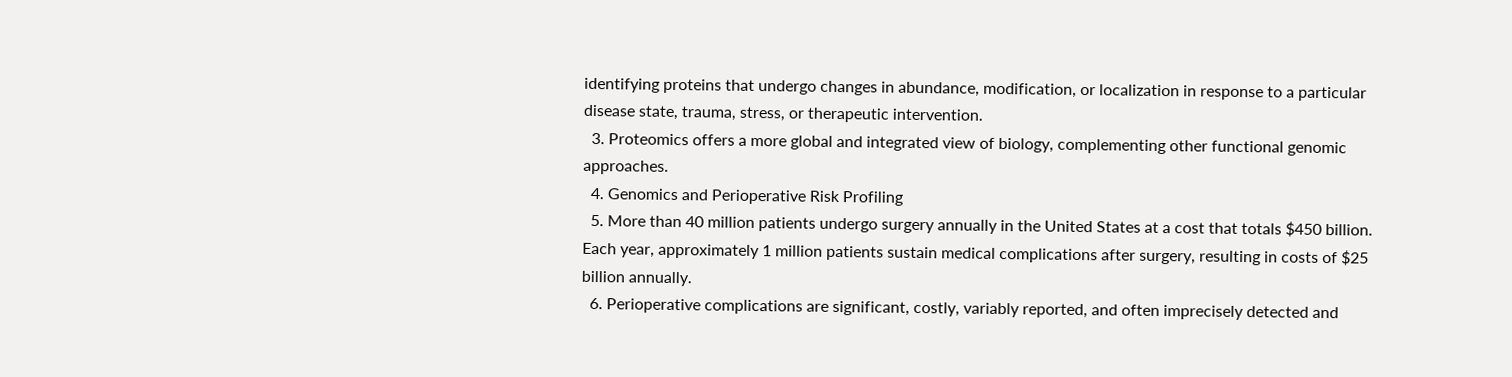identifying proteins that undergo changes in abundance, modification, or localization in response to a particular disease state, trauma, stress, or therapeutic intervention.
  3. Proteomics offers a more global and integrated view of biology, complementing other functional genomic approaches.
  4. Genomics and Perioperative Risk Profiling
  5. More than 40 million patients undergo surgery annually in the United States at a cost that totals $450 billion. Each year, approximately 1 million patients sustain medical complications after surgery, resulting in costs of $25 billion annually.
  6. Perioperative complications are significant, costly, variably reported, and often imprecisely detected and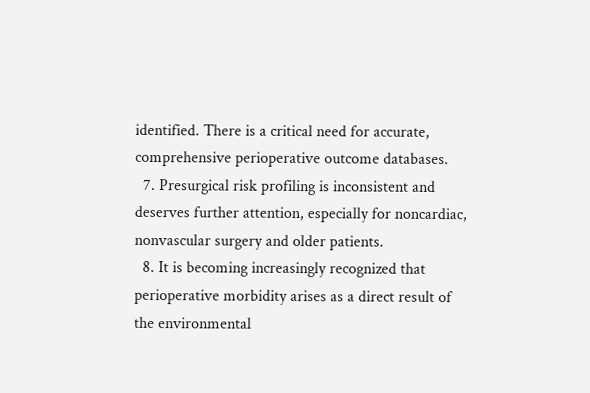identified. There is a critical need for accurate, comprehensive perioperative outcome databases.
  7. Presurgical risk profiling is inconsistent and deserves further attention, especially for noncardiac, nonvascular surgery and older patients.
  8. It is becoming increasingly recognized that perioperative morbidity arises as a direct result of the environmental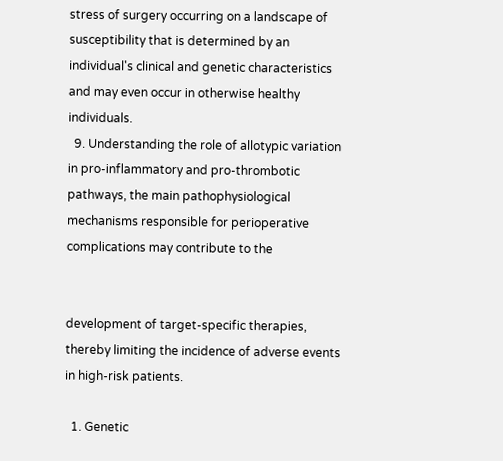stress of surgery occurring on a landscape of susceptibility that is determined by an individual's clinical and genetic characteristics and may even occur in otherwise healthy individuals.
  9. Understanding the role of allotypic variation in pro-inflammatory and pro-thrombotic pathways, the main pathophysiological mechanisms responsible for perioperative complications may contribute to the


development of target-specific therapies, thereby limiting the incidence of adverse events in high-risk patients.

  1. Genetic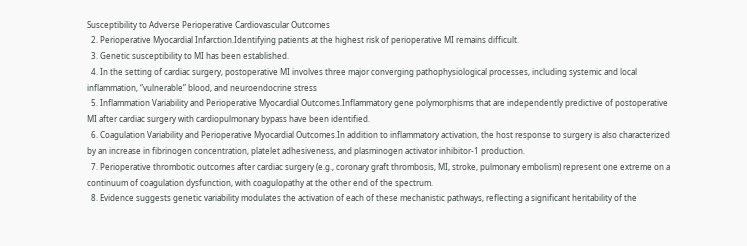Susceptibility to Adverse Perioperative Cardiovascular Outcomes
  2. Perioperative Myocardial Infarction.Identifying patients at the highest risk of perioperative MI remains difficult.
  3. Genetic susceptibility to MI has been established.
  4. In the setting of cardiac surgery, postoperative MI involves three major converging pathophysiological processes, including systemic and local inflammation, “vulnerable” blood, and neuroendocrine stress
  5. Inflammation Variability and Perioperative Myocardial Outcomes.Inflammatory gene polymorphisms that are independently predictive of postoperative MI after cardiac surgery with cardiopulmonary bypass have been identified.
  6. Coagulation Variability and Perioperative Myocardial Outcomes.In addition to inflammatory activation, the host response to surgery is also characterized by an increase in fibrinogen concentration, platelet adhesiveness, and plasminogen activator inhibitor-1 production.
  7. Perioperative thrombotic outcomes after cardiac surgery (e.g., coronary graft thrombosis, MI, stroke, pulmonary embolism) represent one extreme on a continuum of coagulation dysfunction, with coagulopathy at the other end of the spectrum.
  8. Evidence suggests genetic variability modulates the activation of each of these mechanistic pathways, reflecting a significant heritability of the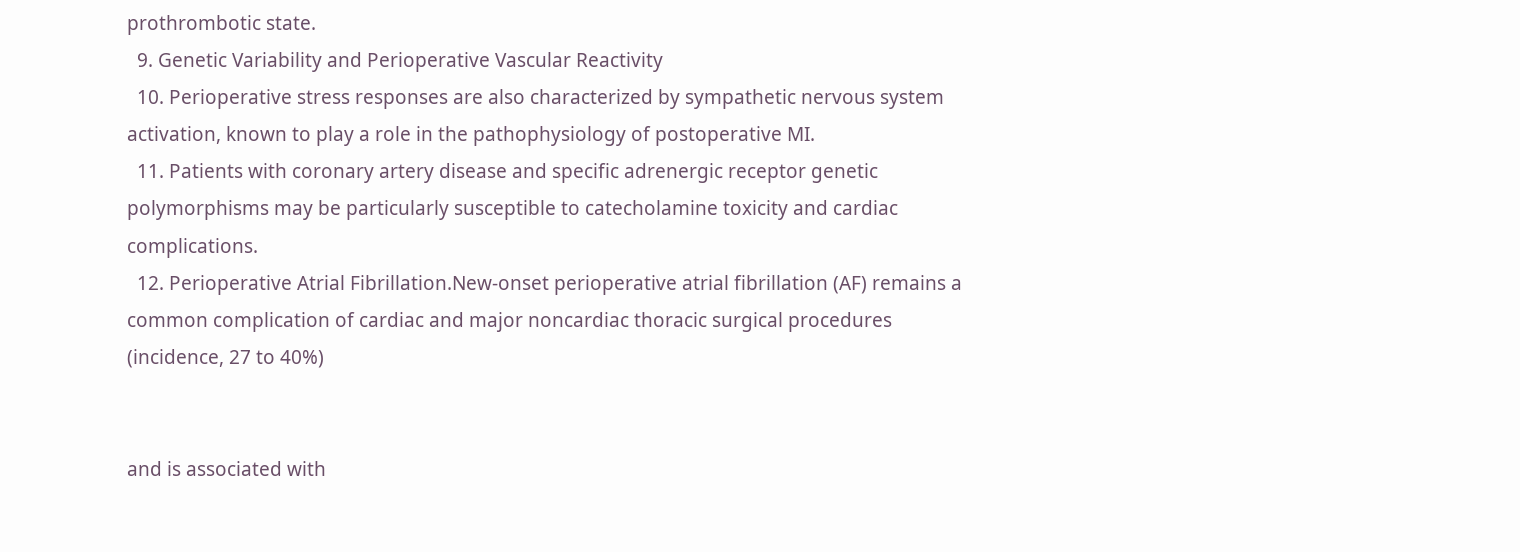prothrombotic state.
  9. Genetic Variability and Perioperative Vascular Reactivity
  10. Perioperative stress responses are also characterized by sympathetic nervous system activation, known to play a role in the pathophysiology of postoperative MI.
  11. Patients with coronary artery disease and specific adrenergic receptor genetic polymorphisms may be particularly susceptible to catecholamine toxicity and cardiac complications.
  12. Perioperative Atrial Fibrillation.New-onset perioperative atrial fibrillation (AF) remains a common complication of cardiac and major noncardiac thoracic surgical procedures (incidence, 27 to 40%)


and is associated with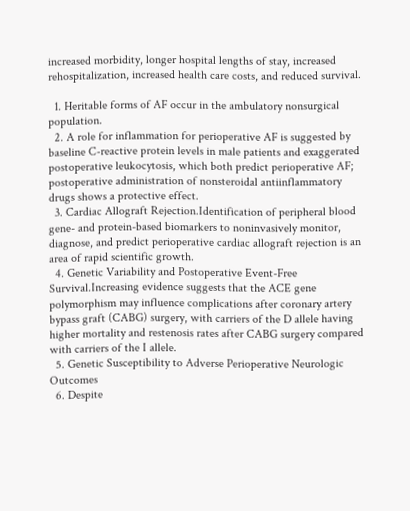increased morbidity, longer hospital lengths of stay, increased rehospitalization, increased health care costs, and reduced survival.

  1. Heritable forms of AF occur in the ambulatory nonsurgical population.
  2. A role for inflammation for perioperative AF is suggested by baseline C-reactive protein levels in male patients and exaggerated postoperative leukocytosis, which both predict perioperative AF; postoperative administration of nonsteroidal antiinflammatory drugs shows a protective effect.
  3. Cardiac Allograft Rejection.Identification of peripheral blood gene- and protein-based biomarkers to noninvasively monitor, diagnose, and predict perioperative cardiac allograft rejection is an area of rapid scientific growth.
  4. Genetic Variability and Postoperative Event-Free Survival.Increasing evidence suggests that the ACE gene polymorphism may influence complications after coronary artery bypass graft (CABG) surgery, with carriers of the D allele having higher mortality and restenosis rates after CABG surgery compared with carriers of the I allele.
  5. Genetic Susceptibility to Adverse Perioperative Neurologic Outcomes
  6. Despite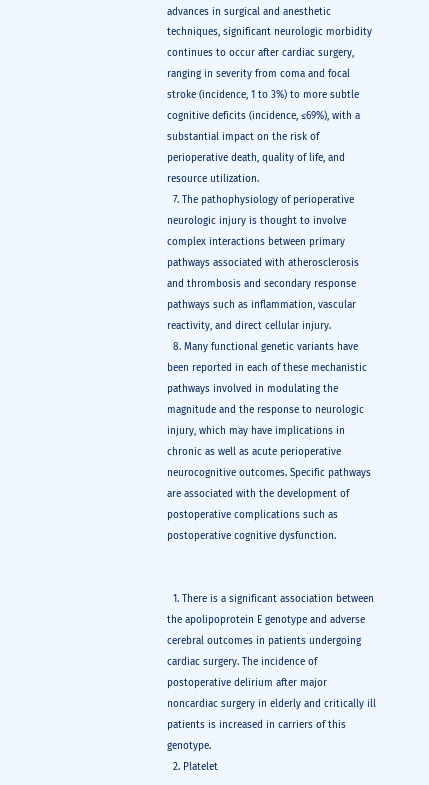advances in surgical and anesthetic techniques, significant neurologic morbidity continues to occur after cardiac surgery, ranging in severity from coma and focal stroke (incidence, 1 to 3%) to more subtle cognitive deficits (incidence, ≤69%), with a substantial impact on the risk of perioperative death, quality of life, and resource utilization.
  7. The pathophysiology of perioperative neurologic injury is thought to involve complex interactions between primary pathways associated with atherosclerosis and thrombosis and secondary response pathways such as inflammation, vascular reactivity, and direct cellular injury.
  8. Many functional genetic variants have been reported in each of these mechanistic pathways involved in modulating the magnitude and the response to neurologic injury, which may have implications in chronic as well as acute perioperative neurocognitive outcomes. Specific pathways are associated with the development of postoperative complications such as postoperative cognitive dysfunction.


  1. There is a significant association between the apolipoprotein E genotype and adverse cerebral outcomes in patients undergoing cardiac surgery. The incidence of postoperative delirium after major noncardiac surgery in elderly and critically ill patients is increased in carriers of this genotype.
  2. Platelet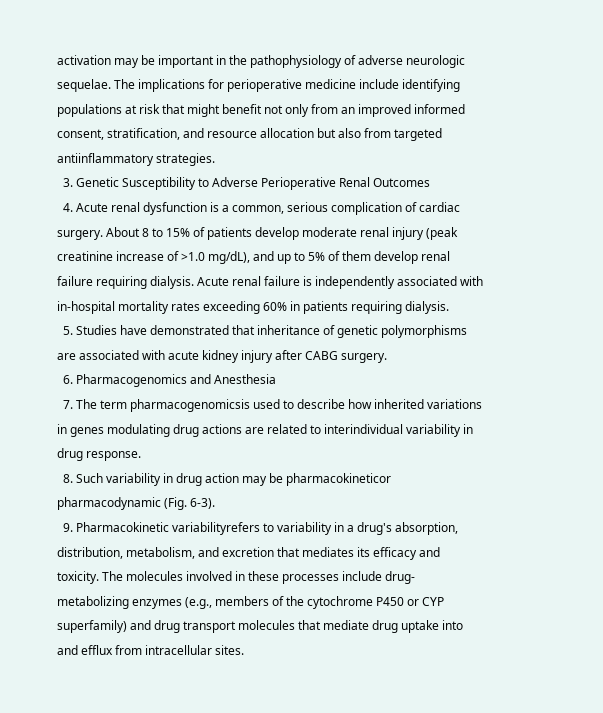activation may be important in the pathophysiology of adverse neurologic sequelae. The implications for perioperative medicine include identifying populations at risk that might benefit not only from an improved informed consent, stratification, and resource allocation but also from targeted antiinflammatory strategies.
  3. Genetic Susceptibility to Adverse Perioperative Renal Outcomes
  4. Acute renal dysfunction is a common, serious complication of cardiac surgery. About 8 to 15% of patients develop moderate renal injury (peak creatinine increase of >1.0 mg/dL), and up to 5% of them develop renal failure requiring dialysis. Acute renal failure is independently associated with in-hospital mortality rates exceeding 60% in patients requiring dialysis.
  5. Studies have demonstrated that inheritance of genetic polymorphisms are associated with acute kidney injury after CABG surgery.
  6. Pharmacogenomics and Anesthesia
  7. The term pharmacogenomicsis used to describe how inherited variations in genes modulating drug actions are related to interindividual variability in drug response.
  8. Such variability in drug action may be pharmacokineticor pharmacodynamic (Fig. 6-3).
  9. Pharmacokinetic variabilityrefers to variability in a drug's absorption, distribution, metabolism, and excretion that mediates its efficacy and toxicity. The molecules involved in these processes include drug-metabolizing enzymes (e.g., members of the cytochrome P450 or CYP superfamily) and drug transport molecules that mediate drug uptake into and efflux from intracellular sites.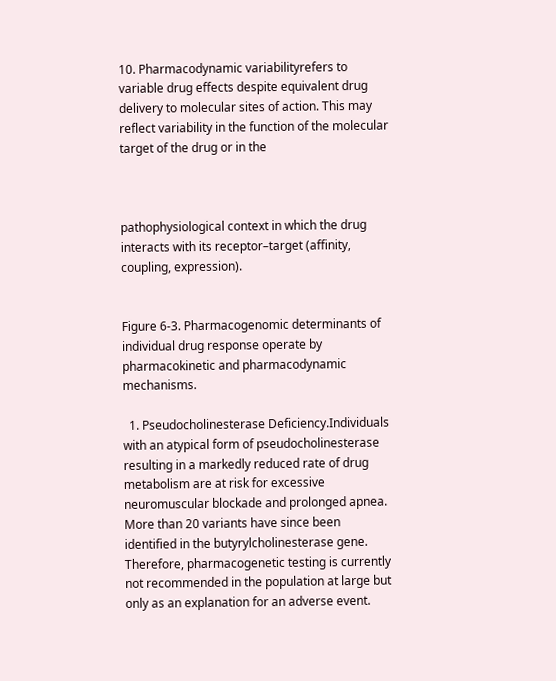10. Pharmacodynamic variabilityrefers to variable drug effects despite equivalent drug delivery to molecular sites of action. This may reflect variability in the function of the molecular target of the drug or in the



pathophysiological context in which the drug interacts with its receptor–target (affinity, coupling, expression).


Figure 6-3. Pharmacogenomic determinants of individual drug response operate by pharmacokinetic and pharmacodynamic mechanisms.

  1. Pseudocholinesterase Deficiency.Individuals with an atypical form of pseudocholinesterase resulting in a markedly reduced rate of drug metabolism are at risk for excessive neuromuscular blockade and prolonged apnea. More than 20 variants have since been identified in the butyrylcholinesterase gene. Therefore, pharmacogenetic testing is currently not recommended in the population at large but only as an explanation for an adverse event.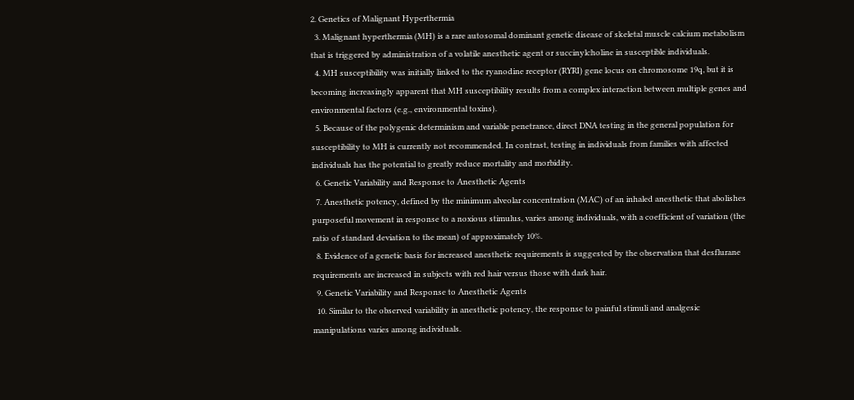2. Genetics of Malignant Hyperthermia
  3. Malignant hyperthermia (MH) is a rare autosomal dominant genetic disease of skeletal muscle calcium metabolism that is triggered by administration of a volatile anesthetic agent or succinylcholine in susceptible individuals.
  4. MH susceptibility was initially linked to the ryanodine receptor (RYRI) gene locus on chromosome 19q, but it is becoming increasingly apparent that MH susceptibility results from a complex interaction between multiple genes and environmental factors (e.g., environmental toxins).
  5. Because of the polygenic determinism and variable penetrance, direct DNA testing in the general population for susceptibility to MH is currently not recommended. In contrast, testing in individuals from families with affected individuals has the potential to greatly reduce mortality and morbidity.
  6. Genetic Variability and Response to Anesthetic Agents
  7. Anesthetic potency, defined by the minimum alveolar concentration (MAC) of an inhaled anesthetic that abolishes purposeful movement in response to a noxious stimulus, varies among individuals, with a coefficient of variation (the ratio of standard deviation to the mean) of approximately 10%.
  8. Evidence of a genetic basis for increased anesthetic requirements is suggested by the observation that desflurane requirements are increased in subjects with red hair versus those with dark hair.
  9. Genetic Variability and Response to Anesthetic Agents
  10. Similar to the observed variability in anesthetic potency, the response to painful stimuli and analgesic manipulations varies among individuals.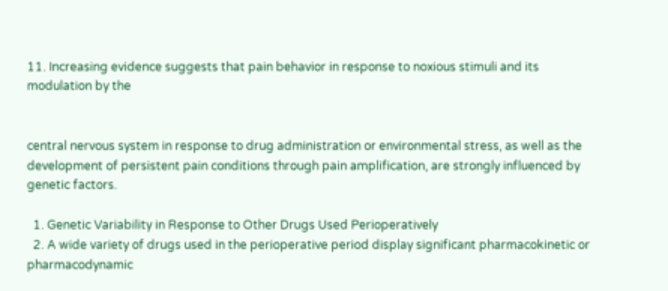11. Increasing evidence suggests that pain behavior in response to noxious stimuli and its modulation by the


central nervous system in response to drug administration or environmental stress, as well as the development of persistent pain conditions through pain amplification, are strongly influenced by genetic factors.

  1. Genetic Variability in Response to Other Drugs Used Perioperatively
  2. A wide variety of drugs used in the perioperative period display significant pharmacokinetic or pharmacodynamic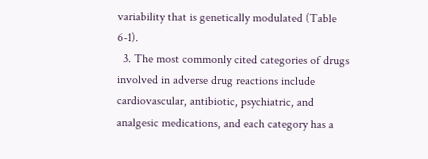variability that is genetically modulated (Table 6-1).
  3. The most commonly cited categories of drugs involved in adverse drug reactions include cardiovascular, antibiotic, psychiatric, and analgesic medications, and each category has a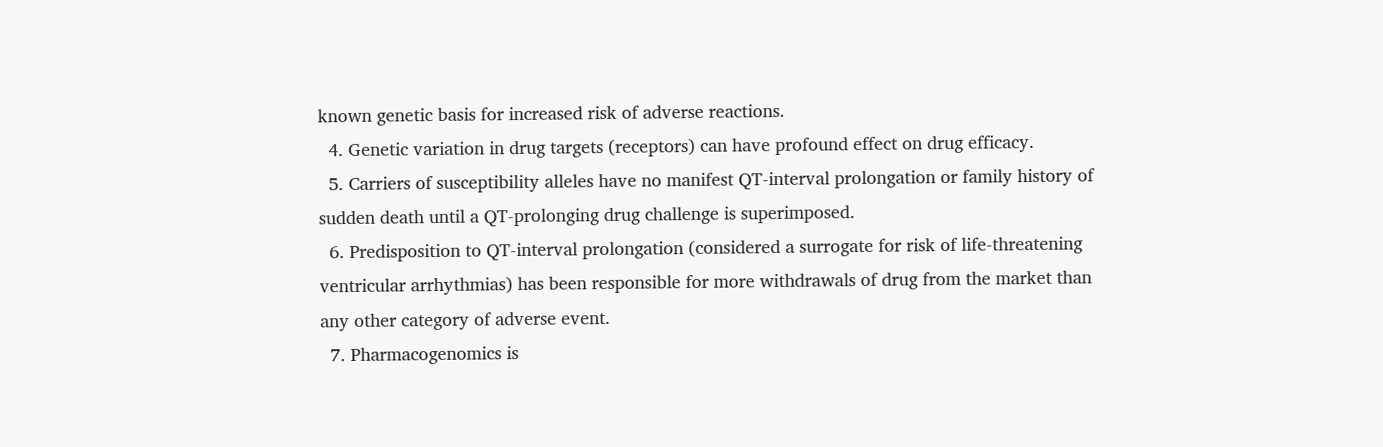known genetic basis for increased risk of adverse reactions.
  4. Genetic variation in drug targets (receptors) can have profound effect on drug efficacy.
  5. Carriers of susceptibility alleles have no manifest QT-interval prolongation or family history of sudden death until a QT-prolonging drug challenge is superimposed.
  6. Predisposition to QT-interval prolongation (considered a surrogate for risk of life-threatening ventricular arrhythmias) has been responsible for more withdrawals of drug from the market than any other category of adverse event.
  7. Pharmacogenomics is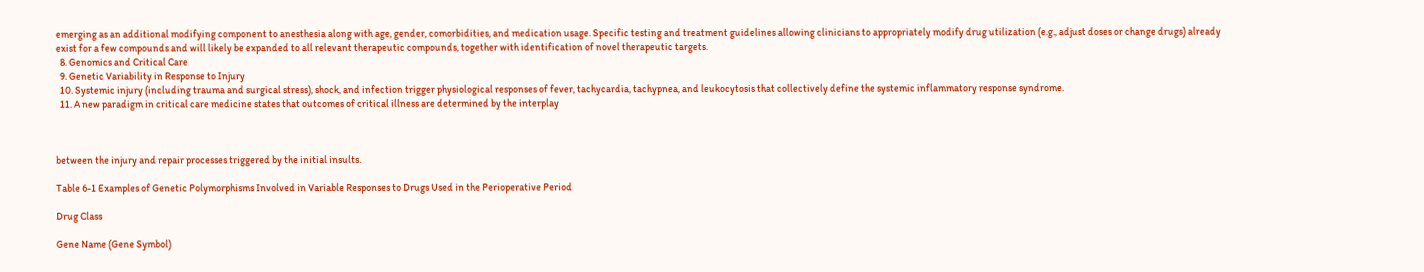emerging as an additional modifying component to anesthesia along with age, gender, comorbidities, and medication usage. Specific testing and treatment guidelines allowing clinicians to appropriately modify drug utilization (e.g., adjust doses or change drugs) already exist for a few compounds and will likely be expanded to all relevant therapeutic compounds, together with identification of novel therapeutic targets.
  8. Genomics and Critical Care
  9. Genetic Variability in Response to Injury
  10. Systemic injury (including trauma and surgical stress), shock, and infection trigger physiological responses of fever, tachycardia, tachypnea, and leukocytosis that collectively define the systemic inflammatory response syndrome.
  11. A new paradigm in critical care medicine states that outcomes of critical illness are determined by the interplay



between the injury and repair processes triggered by the initial insults.

Table 6-1 Examples of Genetic Polymorphisms Involved in Variable Responses to Drugs Used in the Perioperative Period

Drug Class

Gene Name (Gene Symbol)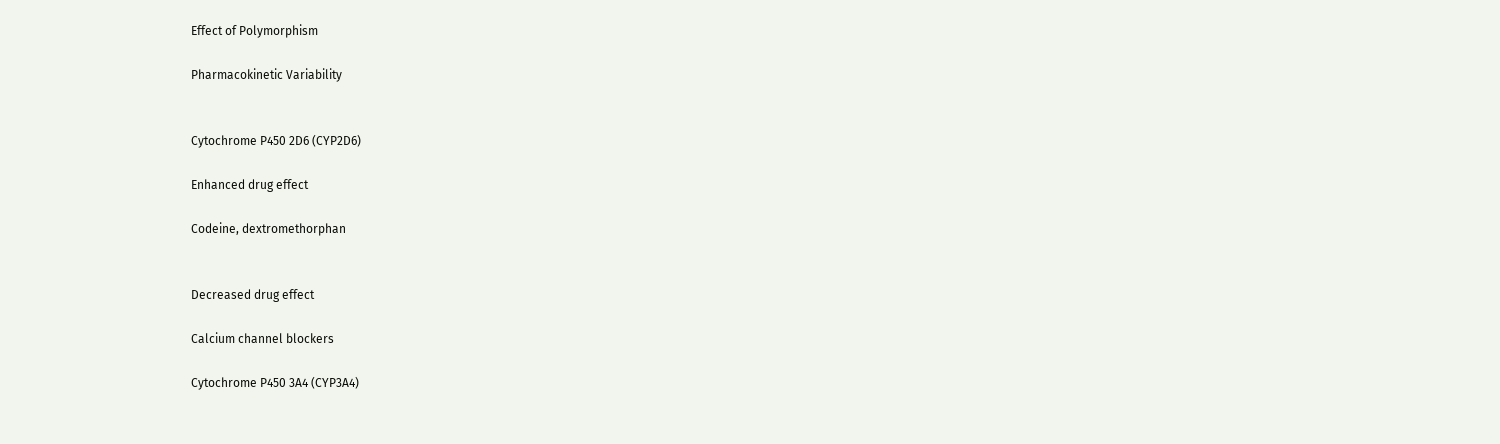Effect of Polymorphism

Pharmacokinetic Variability


Cytochrome P450 2D6 (CYP2D6)

Enhanced drug effect

Codeine, dextromethorphan


Decreased drug effect

Calcium channel blockers

Cytochrome P450 3A4 (CYP3A4)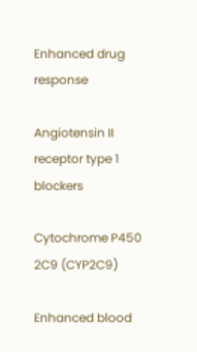Enhanced drug response

Angiotensin II receptor type 1 blockers

Cytochrome P450 2C9 (CYP2C9)

Enhanced blood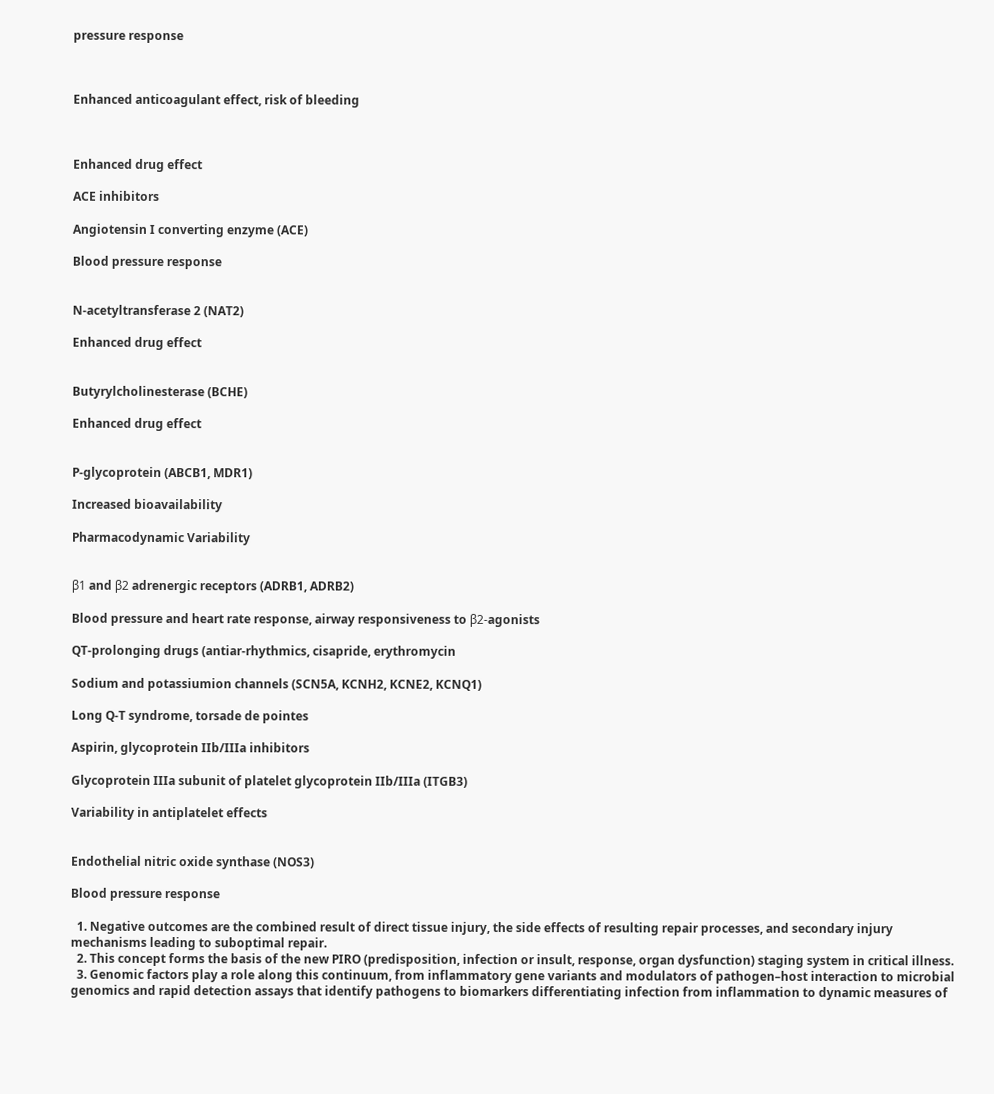pressure response



Enhanced anticoagulant effect, risk of bleeding



Enhanced drug effect

ACE inhibitors

Angiotensin I converting enzyme (ACE)

Blood pressure response


N-acetyltransferase 2 (NAT2)

Enhanced drug effect


Butyrylcholinesterase (BCHE)

Enhanced drug effect


P-glycoprotein (ABCB1, MDR1)

Increased bioavailability

Pharmacodynamic Variability


β1 and β2 adrenergic receptors (ADRB1, ADRB2)

Blood pressure and heart rate response, airway responsiveness to β2-agonists

QT-prolonging drugs (antiar-rhythmics, cisapride, erythromycin

Sodium and potassiumion channels (SCN5A, KCNH2, KCNE2, KCNQ1)

Long Q-T syndrome, torsade de pointes

Aspirin, glycoprotein IIb/IIIa inhibitors

Glycoprotein IIIa subunit of platelet glycoprotein IIb/IIIa (ITGB3)

Variability in antiplatelet effects


Endothelial nitric oxide synthase (NOS3)

Blood pressure response

  1. Negative outcomes are the combined result of direct tissue injury, the side effects of resulting repair processes, and secondary injury mechanisms leading to suboptimal repair.
  2. This concept forms the basis of the new PIRO (predisposition, infection or insult, response, organ dysfunction) staging system in critical illness.
  3. Genomic factors play a role along this continuum, from inflammatory gene variants and modulators of pathogen–host interaction to microbial genomics and rapid detection assays that identify pathogens to biomarkers differentiating infection from inflammation to dynamic measures of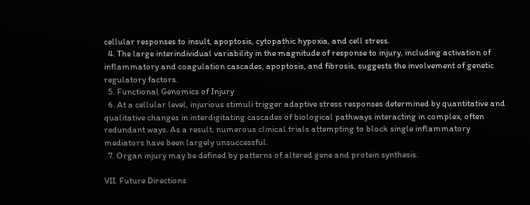cellular responses to insult, apoptosis, cytopathic hypoxia, and cell stress.
  4. The large interindividual variability in the magnitude of response to injury, including activation of inflammatory and coagulation cascades, apoptosis, and fibrosis, suggests the involvement of genetic regulatory factors.
  5. Functional Genomics of Injury
  6. At a cellular level, injurious stimuli trigger adaptive stress responses determined by quantitative and qualitative changes in interdigitating cascades of biological pathways interacting in complex, often redundant ways. As a result, numerous clinical trials attempting to block single inflammatory mediators have been largely unsuccessful.
  7. Organ injury may be defined by patterns of altered gene and protein synthesis.

VII. Future Directions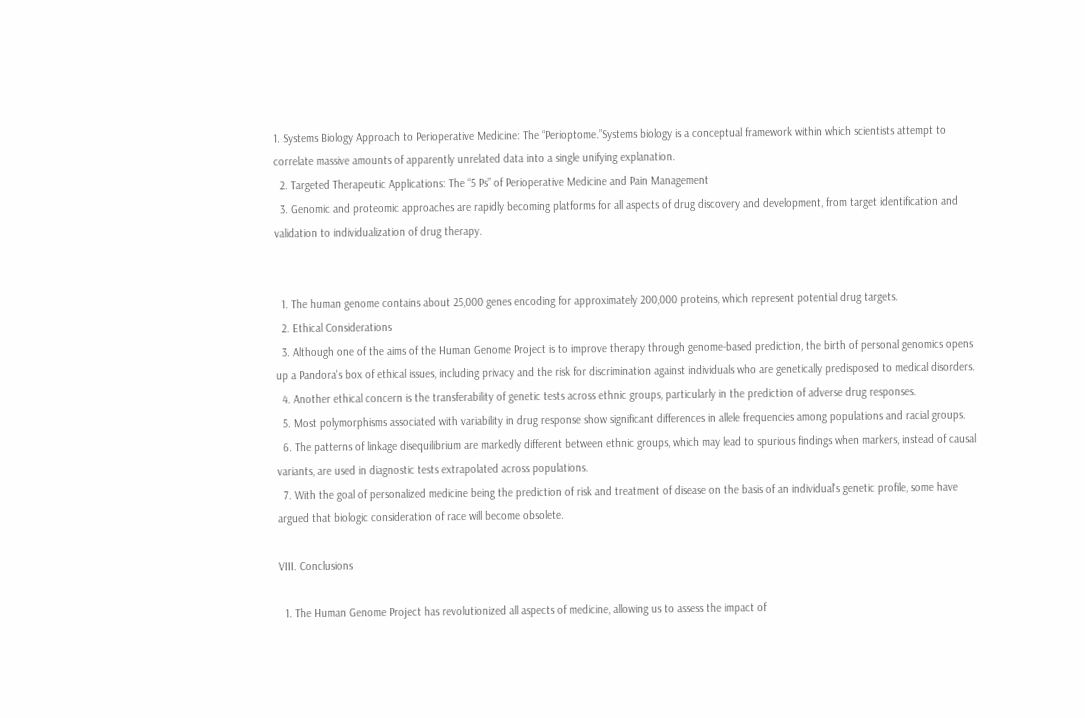1. Systems Biology Approach to Perioperative Medicine: The “Perioptome.”Systems biology is a conceptual framework within which scientists attempt to correlate massive amounts of apparently unrelated data into a single unifying explanation.
  2. Targeted Therapeutic Applications: The “5 Ps” of Perioperative Medicine and Pain Management
  3. Genomic and proteomic approaches are rapidly becoming platforms for all aspects of drug discovery and development, from target identification and validation to individualization of drug therapy.


  1. The human genome contains about 25,000 genes encoding for approximately 200,000 proteins, which represent potential drug targets.
  2. Ethical Considerations
  3. Although one of the aims of the Human Genome Project is to improve therapy through genome-based prediction, the birth of personal genomics opens up a Pandora's box of ethical issues, including privacy and the risk for discrimination against individuals who are genetically predisposed to medical disorders.
  4. Another ethical concern is the transferability of genetic tests across ethnic groups, particularly in the prediction of adverse drug responses.
  5. Most polymorphisms associated with variability in drug response show significant differences in allele frequencies among populations and racial groups.
  6. The patterns of linkage disequilibrium are markedly different between ethnic groups, which may lead to spurious findings when markers, instead of causal variants, are used in diagnostic tests extrapolated across populations.
  7. With the goal of personalized medicine being the prediction of risk and treatment of disease on the basis of an individual's genetic profile, some have argued that biologic consideration of race will become obsolete.

VIII. Conclusions

  1. The Human Genome Project has revolutionized all aspects of medicine, allowing us to assess the impact of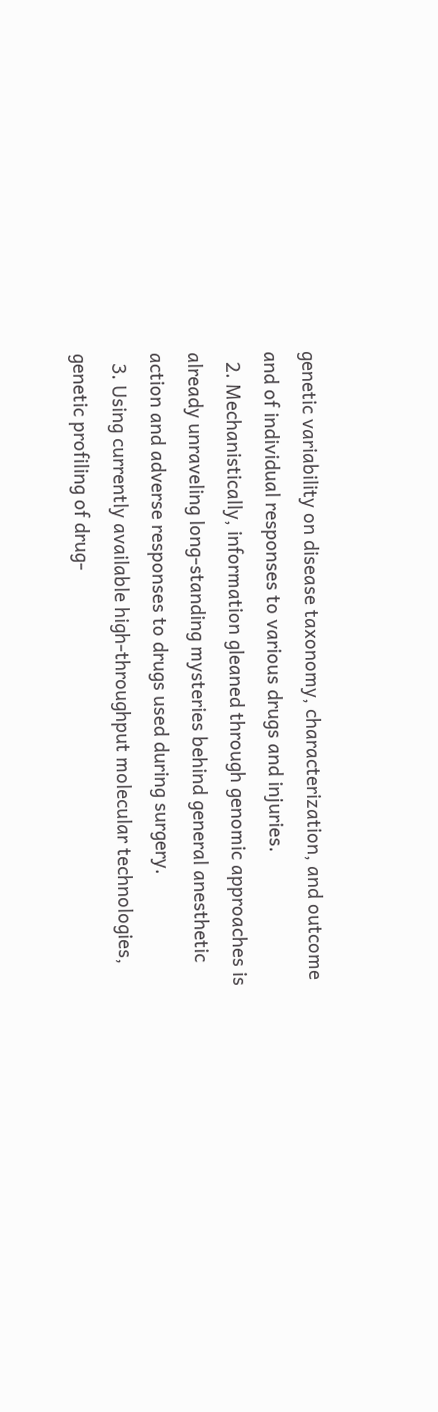genetic variability on disease taxonomy, characterization, and outcome and of individual responses to various drugs and injuries.
  2. Mechanistically, information gleaned through genomic approaches is already unraveling long-standing mysteries behind general anesthetic action and adverse responses to drugs used during surgery.
  3. Using currently available high-throughput molecular technologies, genetic profiling of drug-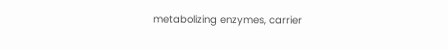metabolizing enzymes, carrier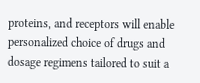proteins, and receptors will enable personalized choice of drugs and dosage regimens tailored to suit a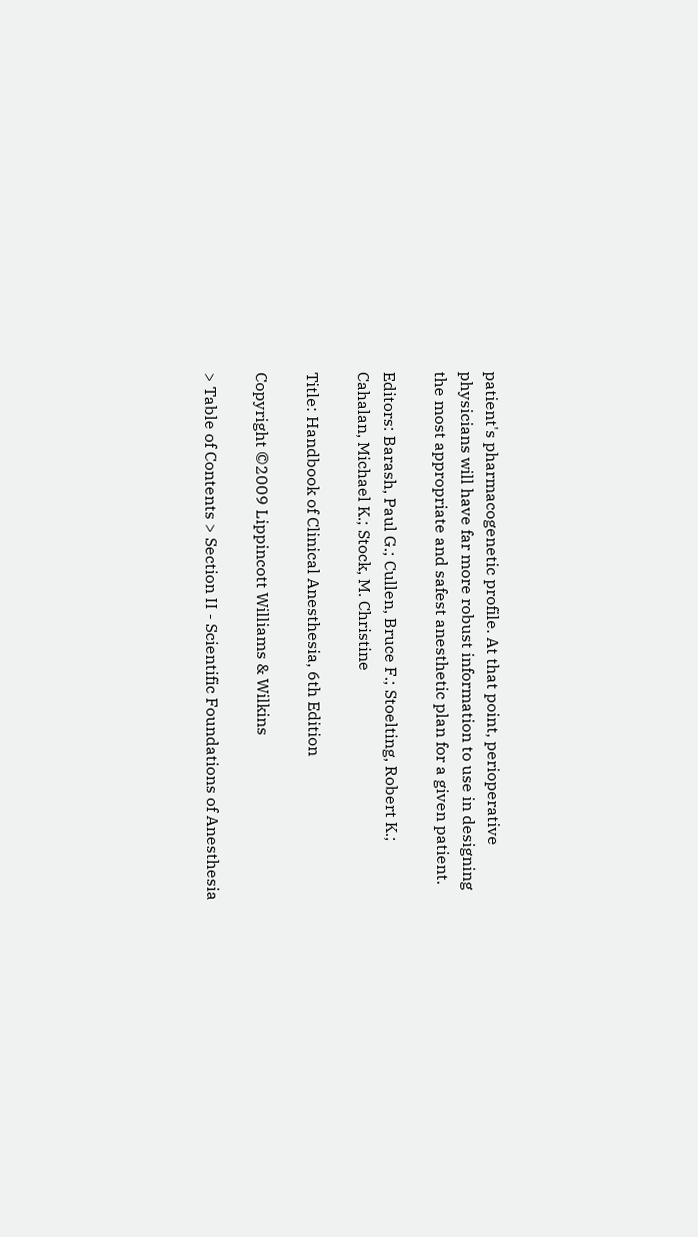patient's pharmacogenetic profile. At that point, perioperative physicians will have far more robust information to use in designing the most appropriate and safest anesthetic plan for a given patient.

Editors: Barash, Paul G.; Cullen, Bruce F.; Stoelting, Robert K.; Cahalan, Michael K.; Stock, M. Christine

Title: Handbook of Clinical Anesthesia, 6th Edition

Copyright ©2009 Lippincott Williams & Wilkins

> Table of Contents > Section II - Scientific Foundations of Anesthesia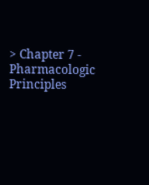> Chapter 7 - Pharmacologic Principles